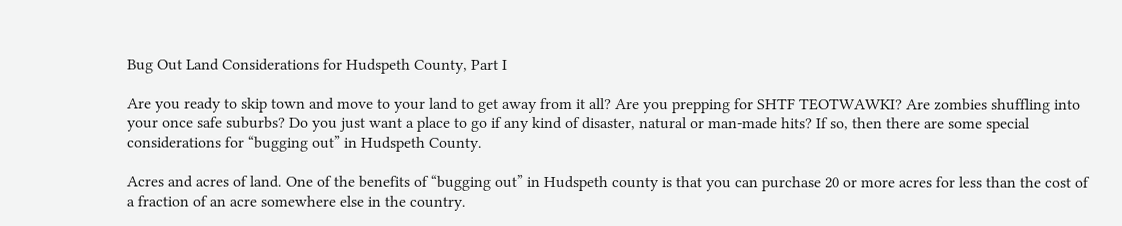Bug Out Land Considerations for Hudspeth County, Part I

Are you ready to skip town and move to your land to get away from it all? Are you prepping for SHTF TEOTWAWKI? Are zombies shuffling into your once safe suburbs? Do you just want a place to go if any kind of disaster, natural or man-made hits? If so, then there are some special considerations for “bugging out” in Hudspeth County.

Acres and acres of land. One of the benefits of “bugging out” in Hudspeth county is that you can purchase 20 or more acres for less than the cost of a fraction of an acre somewhere else in the country.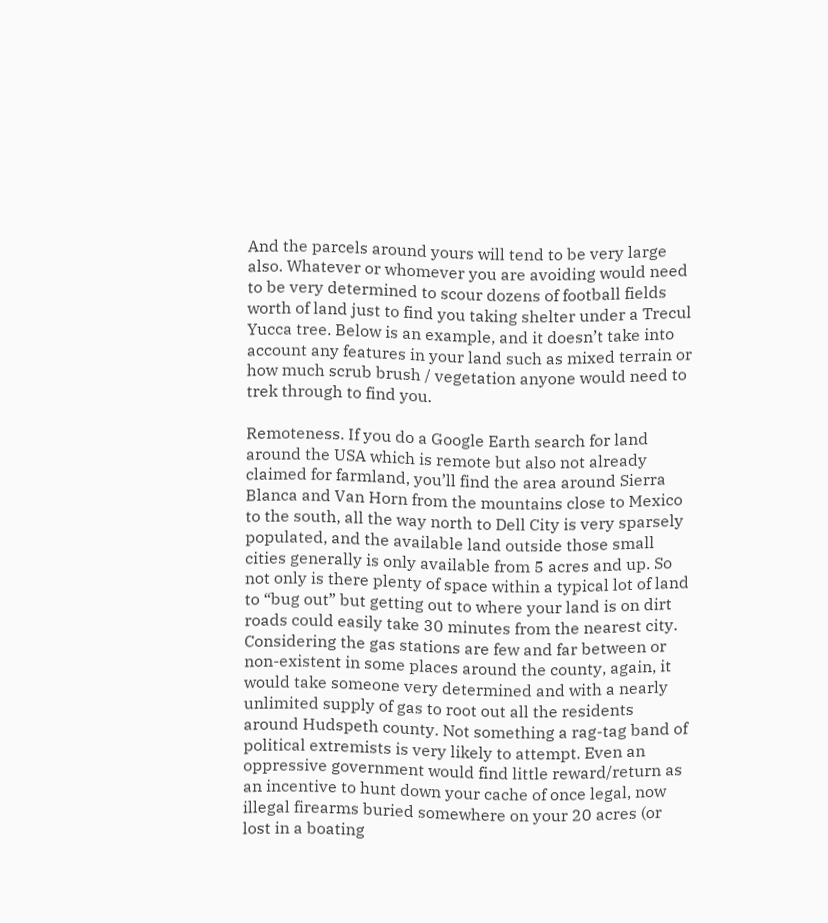And the parcels around yours will tend to be very large also. Whatever or whomever you are avoiding would need to be very determined to scour dozens of football fields worth of land just to find you taking shelter under a Trecul Yucca tree. Below is an example, and it doesn’t take into account any features in your land such as mixed terrain or how much scrub brush / vegetation anyone would need to trek through to find you.

Remoteness. If you do a Google Earth search for land around the USA which is remote but also not already claimed for farmland, you’ll find the area around Sierra Blanca and Van Horn from the mountains close to Mexico to the south, all the way north to Dell City is very sparsely populated, and the available land outside those small cities generally is only available from 5 acres and up. So not only is there plenty of space within a typical lot of land to “bug out” but getting out to where your land is on dirt roads could easily take 30 minutes from the nearest city. Considering the gas stations are few and far between or non-existent in some places around the county, again, it would take someone very determined and with a nearly unlimited supply of gas to root out all the residents around Hudspeth county. Not something a rag-tag band of political extremists is very likely to attempt. Even an oppressive government would find little reward/return as an incentive to hunt down your cache of once legal, now illegal firearms buried somewhere on your 20 acres (or lost in a boating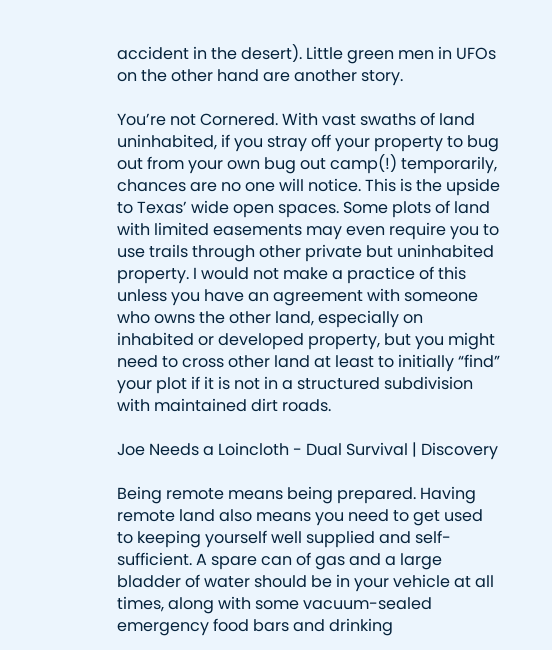accident in the desert). Little green men in UFOs on the other hand are another story.

You’re not Cornered. With vast swaths of land uninhabited, if you stray off your property to bug out from your own bug out camp(!) temporarily, chances are no one will notice. This is the upside to Texas’ wide open spaces. Some plots of land with limited easements may even require you to use trails through other private but uninhabited property. I would not make a practice of this unless you have an agreement with someone who owns the other land, especially on inhabited or developed property, but you might need to cross other land at least to initially “find” your plot if it is not in a structured subdivision with maintained dirt roads.

Joe Needs a Loincloth - Dual Survival | Discovery

Being remote means being prepared. Having remote land also means you need to get used to keeping yourself well supplied and self-sufficient. A spare can of gas and a large bladder of water should be in your vehicle at all times, along with some vacuum-sealed emergency food bars and drinking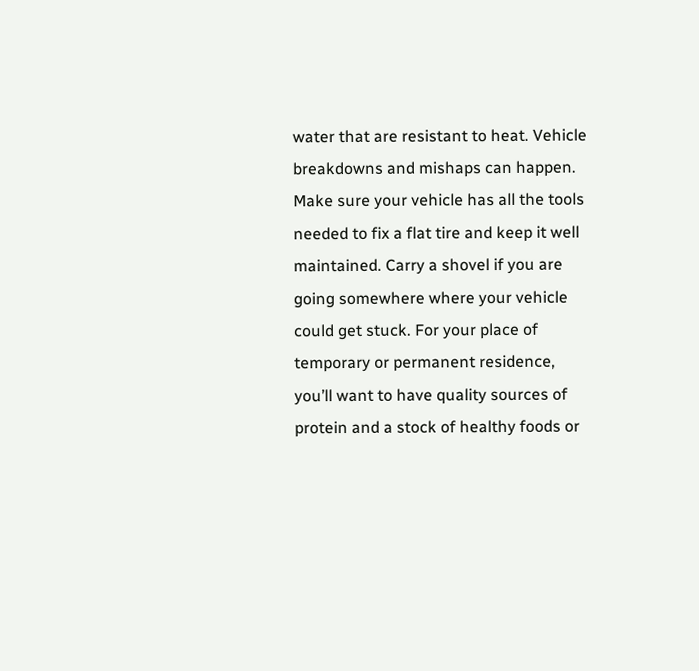water that are resistant to heat. Vehicle breakdowns and mishaps can happen. Make sure your vehicle has all the tools needed to fix a flat tire and keep it well maintained. Carry a shovel if you are going somewhere where your vehicle could get stuck. For your place of temporary or permanent residence, you’ll want to have quality sources of protein and a stock of healthy foods or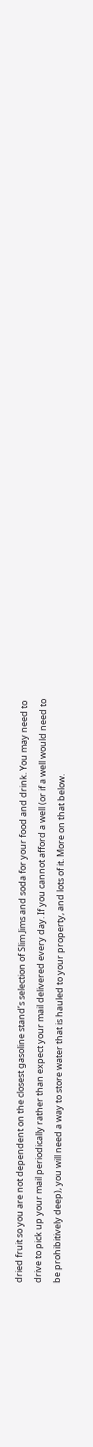dried fruit so you are not dependent on the closest gasoline stand’s selection of Slim Jims and soda for your food and drink. You may need to drive to pick up your mail periodically rather than expect your mail delivered every day. If you cannot afford a well (or if a well would need to be prohibitively deep), you will need a way to store water that is hauled to your property, and lots of it. More on that below.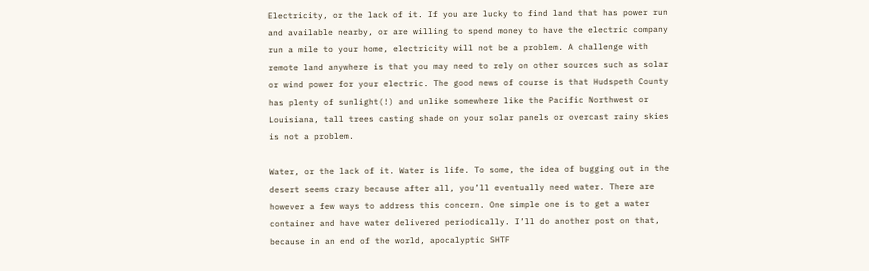Electricity, or the lack of it. If you are lucky to find land that has power run and available nearby, or are willing to spend money to have the electric company run a mile to your home, electricity will not be a problem. A challenge with remote land anywhere is that you may need to rely on other sources such as solar or wind power for your electric. The good news of course is that Hudspeth County has plenty of sunlight(!) and unlike somewhere like the Pacific Northwest or Louisiana, tall trees casting shade on your solar panels or overcast rainy skies is not a problem.

Water, or the lack of it. Water is life. To some, the idea of bugging out in the desert seems crazy because after all, you’ll eventually need water. There are however a few ways to address this concern. One simple one is to get a water container and have water delivered periodically. I’ll do another post on that, because in an end of the world, apocalyptic SHTF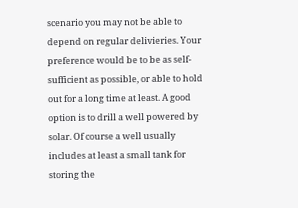scenario you may not be able to depend on regular delivieries. Your preference would be to be as self-sufficient as possible, or able to hold out for a long time at least. A good option is to drill a well powered by solar. Of course a well usually includes at least a small tank for storing the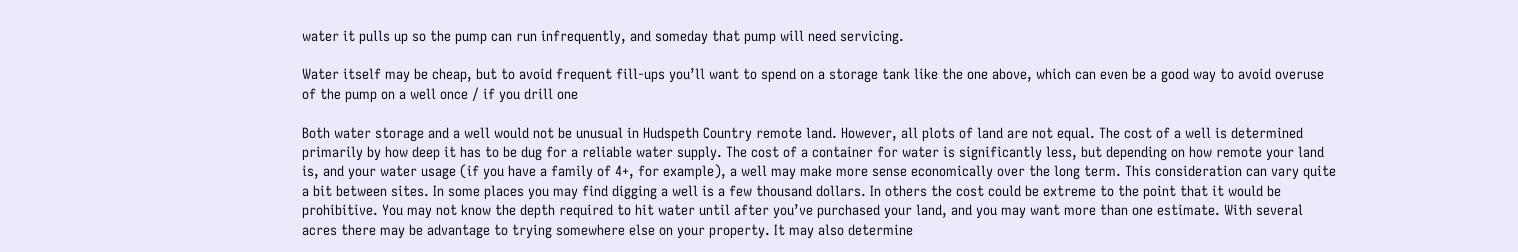water it pulls up so the pump can run infrequently, and someday that pump will need servicing.

Water itself may be cheap, but to avoid frequent fill-ups you’ll want to spend on a storage tank like the one above, which can even be a good way to avoid overuse of the pump on a well once / if you drill one

Both water storage and a well would not be unusual in Hudspeth Country remote land. However, all plots of land are not equal. The cost of a well is determined primarily by how deep it has to be dug for a reliable water supply. The cost of a container for water is significantly less, but depending on how remote your land is, and your water usage (if you have a family of 4+, for example), a well may make more sense economically over the long term. This consideration can vary quite a bit between sites. In some places you may find digging a well is a few thousand dollars. In others the cost could be extreme to the point that it would be prohibitive. You may not know the depth required to hit water until after you’ve purchased your land, and you may want more than one estimate. With several acres there may be advantage to trying somewhere else on your property. It may also determine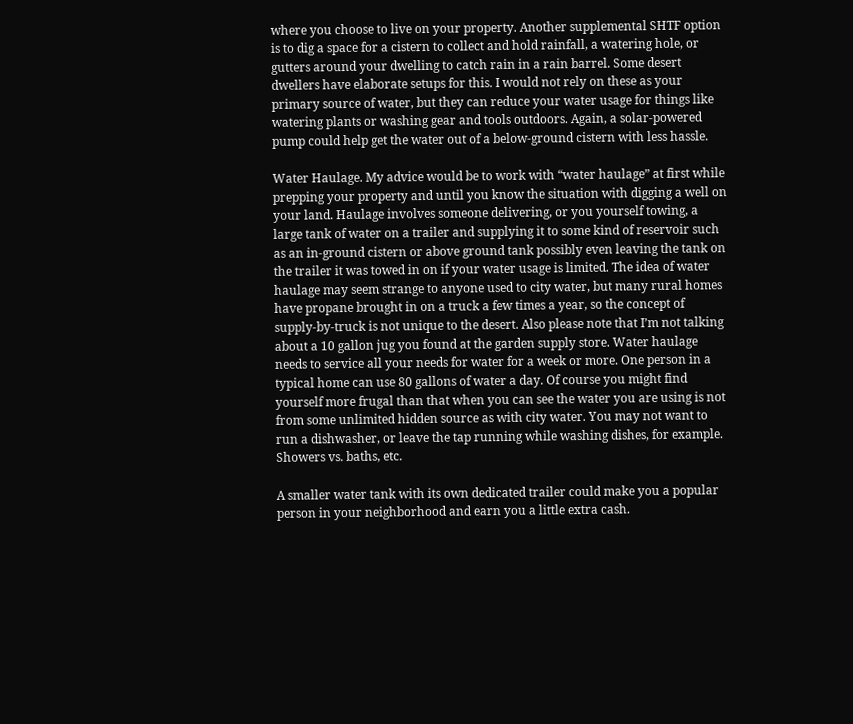where you choose to live on your property. Another supplemental SHTF option is to dig a space for a cistern to collect and hold rainfall, a watering hole, or gutters around your dwelling to catch rain in a rain barrel. Some desert dwellers have elaborate setups for this. I would not rely on these as your primary source of water, but they can reduce your water usage for things like watering plants or washing gear and tools outdoors. Again, a solar-powered pump could help get the water out of a below-ground cistern with less hassle.

Water Haulage. My advice would be to work with “water haulage” at first while prepping your property and until you know the situation with digging a well on your land. Haulage involves someone delivering, or you yourself towing, a large tank of water on a trailer and supplying it to some kind of reservoir such as an in-ground cistern or above ground tank possibly even leaving the tank on the trailer it was towed in on if your water usage is limited. The idea of water haulage may seem strange to anyone used to city water, but many rural homes have propane brought in on a truck a few times a year, so the concept of supply-by-truck is not unique to the desert. Also please note that I’m not talking about a 10 gallon jug you found at the garden supply store. Water haulage needs to service all your needs for water for a week or more. One person in a typical home can use 80 gallons of water a day. Of course you might find yourself more frugal than that when you can see the water you are using is not from some unlimited hidden source as with city water. You may not want to run a dishwasher, or leave the tap running while washing dishes, for example. Showers vs. baths, etc.

A smaller water tank with its own dedicated trailer could make you a popular person in your neighborhood and earn you a little extra cash.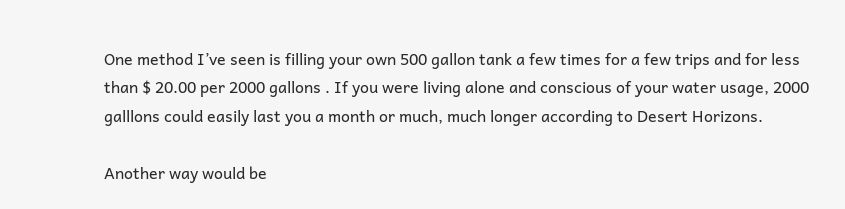One method I’ve seen is filling your own 500 gallon tank a few times for a few trips and for less than $ 20.00 per 2000 gallons . If you were living alone and conscious of your water usage, 2000 galllons could easily last you a month or much, much longer according to Desert Horizons.

Another way would be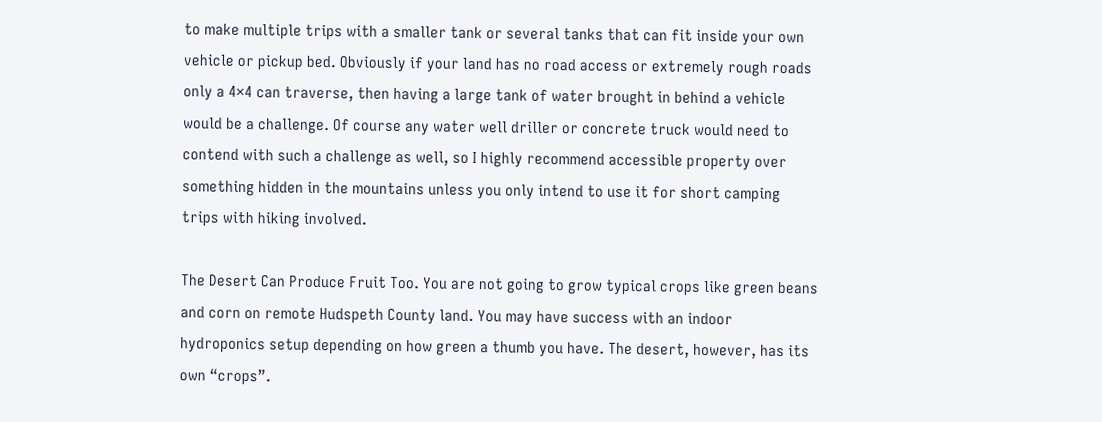to make multiple trips with a smaller tank or several tanks that can fit inside your own vehicle or pickup bed. Obviously if your land has no road access or extremely rough roads only a 4×4 can traverse, then having a large tank of water brought in behind a vehicle would be a challenge. Of course any water well driller or concrete truck would need to contend with such a challenge as well, so I highly recommend accessible property over something hidden in the mountains unless you only intend to use it for short camping trips with hiking involved.

The Desert Can Produce Fruit Too. You are not going to grow typical crops like green beans and corn on remote Hudspeth County land. You may have success with an indoor hydroponics setup depending on how green a thumb you have. The desert, however, has its own “crops”.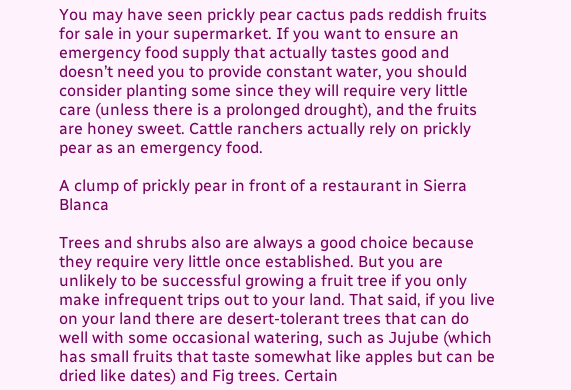You may have seen prickly pear cactus pads reddish fruits for sale in your supermarket. If you want to ensure an emergency food supply that actually tastes good and doesn’t need you to provide constant water, you should consider planting some since they will require very little care (unless there is a prolonged drought), and the fruits are honey sweet. Cattle ranchers actually rely on prickly pear as an emergency food.

A clump of prickly pear in front of a restaurant in Sierra Blanca

Trees and shrubs also are always a good choice because they require very little once established. But you are unlikely to be successful growing a fruit tree if you only make infrequent trips out to your land. That said, if you live on your land there are desert-tolerant trees that can do well with some occasional watering, such as Jujube (which has small fruits that taste somewhat like apples but can be dried like dates) and Fig trees. Certain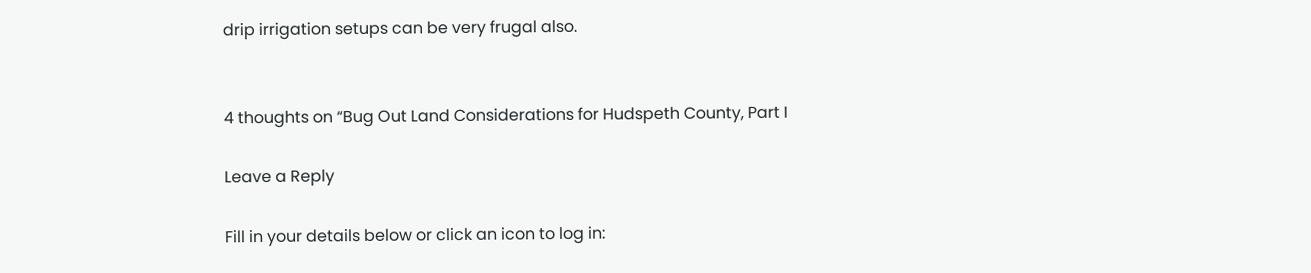drip irrigation setups can be very frugal also.


4 thoughts on “Bug Out Land Considerations for Hudspeth County, Part I

Leave a Reply

Fill in your details below or click an icon to log in: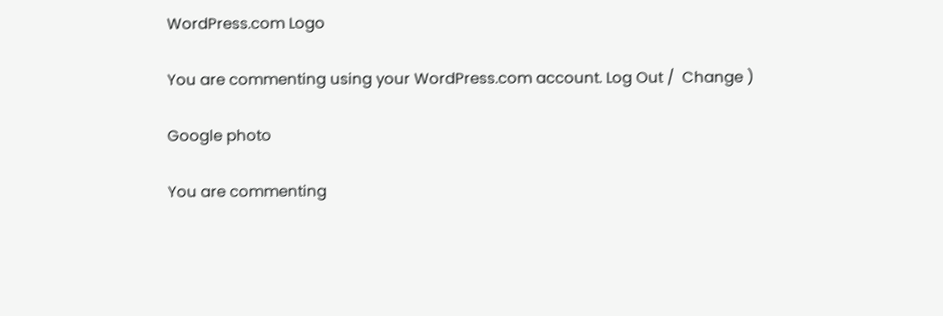WordPress.com Logo

You are commenting using your WordPress.com account. Log Out /  Change )

Google photo

You are commenting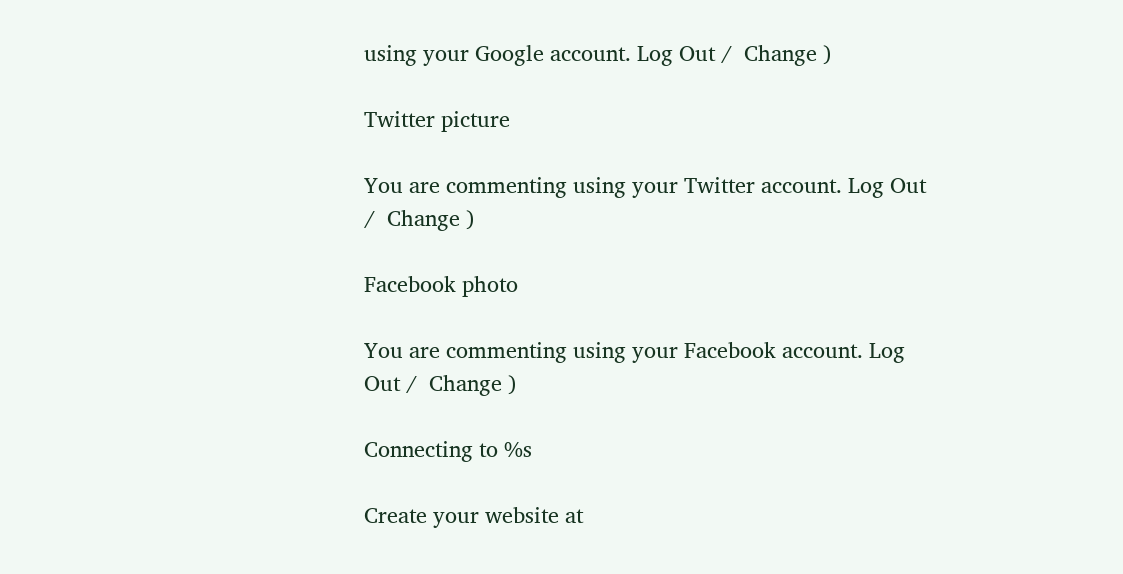using your Google account. Log Out /  Change )

Twitter picture

You are commenting using your Twitter account. Log Out /  Change )

Facebook photo

You are commenting using your Facebook account. Log Out /  Change )

Connecting to %s

Create your website at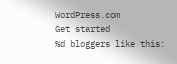WordPress.com
Get started
%d bloggers like this: